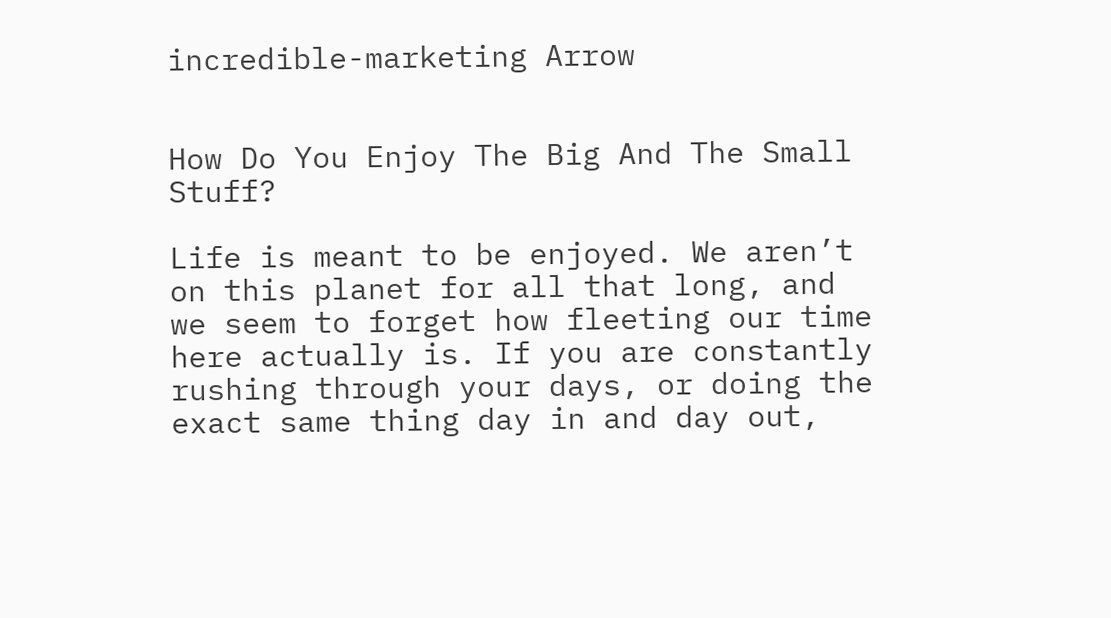incredible-marketing Arrow


How Do You Enjoy The Big And The Small Stuff?

Life is meant to be enjoyed. We aren’t on this planet for all that long, and we seem to forget how fleeting our time here actually is. If you are constantly rushing through your days, or doing the exact same thing day in and day out,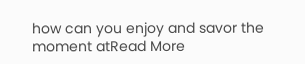how can you enjoy and savor the moment atRead More